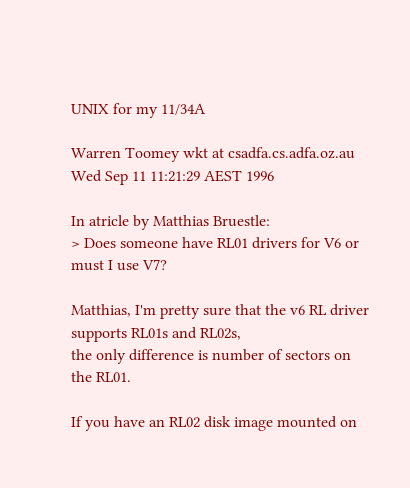UNIX for my 11/34A

Warren Toomey wkt at csadfa.cs.adfa.oz.au
Wed Sep 11 11:21:29 AEST 1996

In atricle by Matthias Bruestle:
> Does someone have RL01 drivers for V6 or must I use V7?

Matthias, I'm pretty sure that the v6 RL driver supports RL01s and RL02s,
the only difference is number of sectors on the RL01.

If you have an RL02 disk image mounted on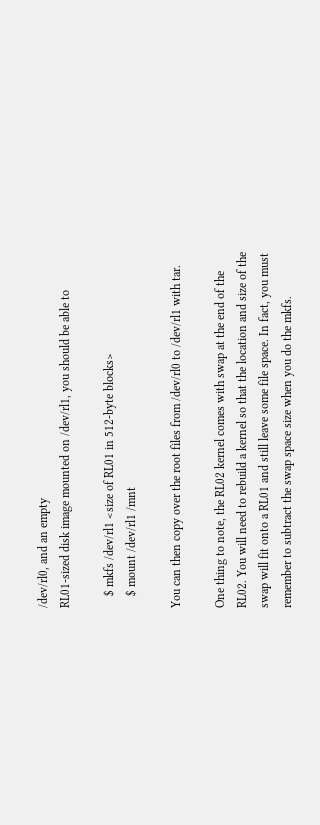/dev/rl0, and an empty
RL01-sized disk image mounted on /dev/rl1, you should be able to

    $ mkfs /dev/rl1 <size of RL01 in 512-byte blocks>
    $ mount /dev/rl1 /mnt

You can then copy over the root files from /dev/rl0 to /dev/rl1 with tar.

One thing to note, the RL02 kernel comes with swap at the end of the
RL02. You will need to rebuild a kernel so that the location and size of the
swap will fit onto a RL01 and still leave some file space. In fact, you must
remember to subtract the swap space size when you do the mkfs.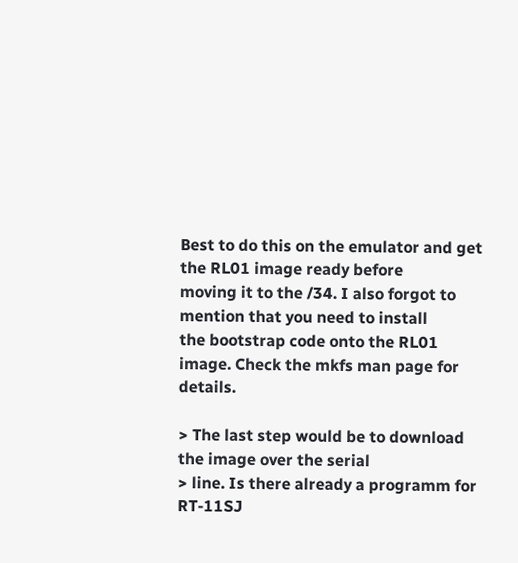Best to do this on the emulator and get the RL01 image ready before
moving it to the /34. I also forgot to mention that you need to install
the bootstrap code onto the RL01 image. Check the mkfs man page for details.

> The last step would be to download the image over the serial
> line. Is there already a programm for RT-11SJ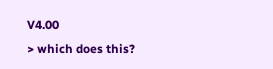V4.00
> which does this?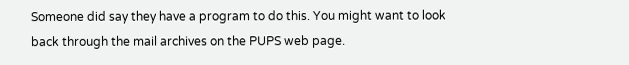Someone did say they have a program to do this. You might want to look
back through the mail archives on the PUPS web page.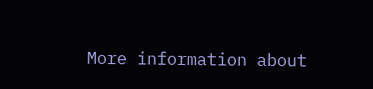More information about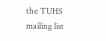the TUHS mailing list